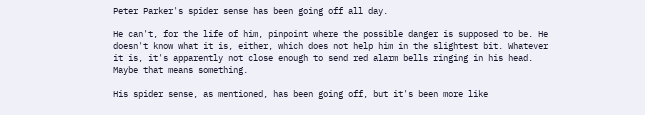Peter Parker's spider sense has been going off all day.

He can't, for the life of him, pinpoint where the possible danger is supposed to be. He doesn't know what it is, either, which does not help him in the slightest bit. Whatever it is, it's apparently not close enough to send red alarm bells ringing in his head. Maybe that means something.

His spider sense, as mentioned, has been going off, but it's been more like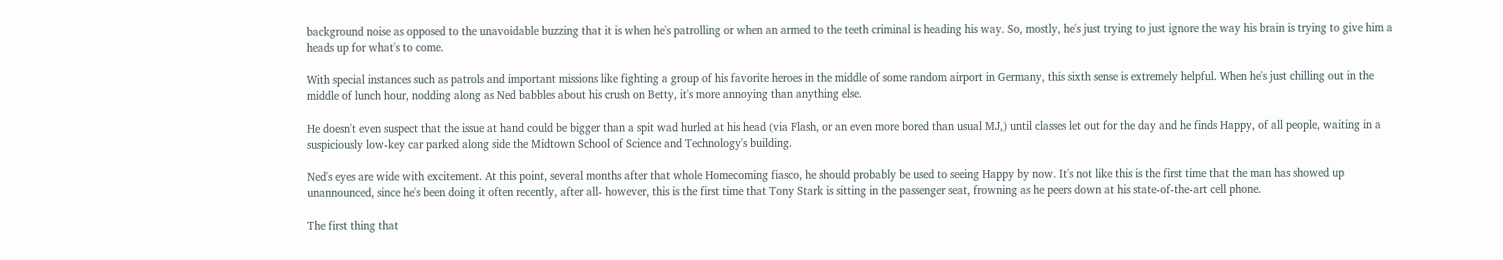background noise as opposed to the unavoidable buzzing that it is when he's patrolling or when an armed to the teeth criminal is heading his way. So, mostly, he's just trying to just ignore the way his brain is trying to give him a heads up for what's to come.

With special instances such as patrols and important missions like fighting a group of his favorite heroes in the middle of some random airport in Germany, this sixth sense is extremely helpful. When he's just chilling out in the middle of lunch hour, nodding along as Ned babbles about his crush on Betty, it's more annoying than anything else.

He doesn't even suspect that the issue at hand could be bigger than a spit wad hurled at his head (via Flash, or an even more bored than usual MJ,) until classes let out for the day and he finds Happy, of all people, waiting in a suspiciously low-key car parked along side the Midtown School of Science and Technology's building.

Ned's eyes are wide with excitement. At this point, several months after that whole Homecoming fiasco, he should probably be used to seeing Happy by now. It's not like this is the first time that the man has showed up unannounced, since he's been doing it often recently, after all- however, this is the first time that Tony Stark is sitting in the passenger seat, frowning as he peers down at his state-of-the-art cell phone.

The first thing that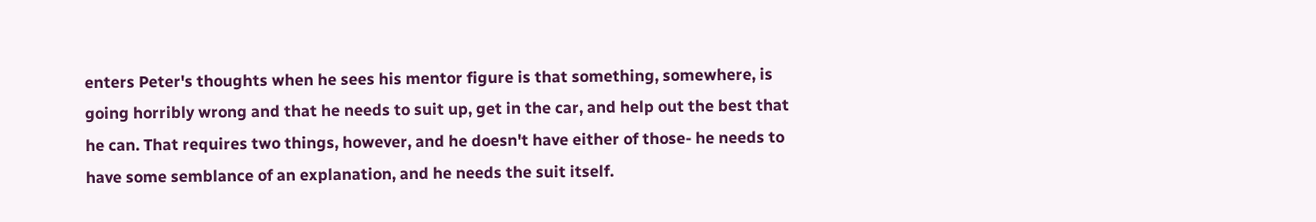enters Peter's thoughts when he sees his mentor figure is that something, somewhere, is going horribly wrong and that he needs to suit up, get in the car, and help out the best that he can. That requires two things, however, and he doesn't have either of those- he needs to have some semblance of an explanation, and he needs the suit itself.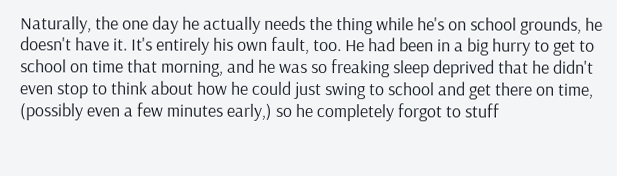Naturally, the one day he actually needs the thing while he's on school grounds, he doesn't have it. It's entirely his own fault, too. He had been in a big hurry to get to school on time that morning, and he was so freaking sleep deprived that he didn't even stop to think about how he could just swing to school and get there on time, (possibly even a few minutes early,) so he completely forgot to stuff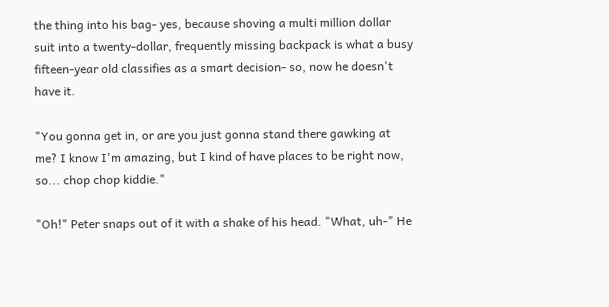the thing into his bag- yes, because shoving a multi million dollar suit into a twenty-dollar, frequently missing backpack is what a busy fifteen-year old classifies as a smart decision- so, now he doesn't have it.

"You gonna get in, or are you just gonna stand there gawking at me? I know I'm amazing, but I kind of have places to be right now, so... chop chop kiddie."

"Oh!" Peter snaps out of it with a shake of his head. "What, uh-" He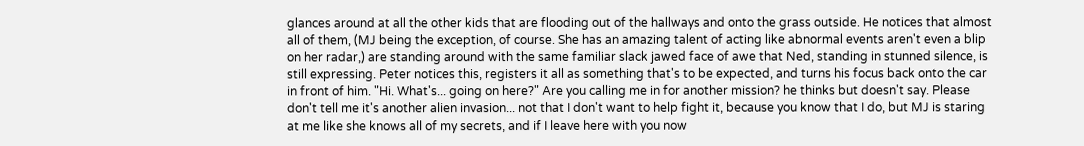glances around at all the other kids that are flooding out of the hallways and onto the grass outside. He notices that almost all of them, (MJ being the exception, of course. She has an amazing talent of acting like abnormal events aren't even a blip on her radar,) are standing around with the same familiar slack jawed face of awe that Ned, standing in stunned silence, is still expressing. Peter notices this, registers it all as something that's to be expected, and turns his focus back onto the car in front of him. "Hi. What's... going on here?" Are you calling me in for another mission? he thinks but doesn't say. Please don't tell me it's another alien invasion... not that I don't want to help fight it, because you know that I do, but MJ is staring at me like she knows all of my secrets, and if I leave here with you now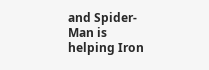and Spider-Man is helping Iron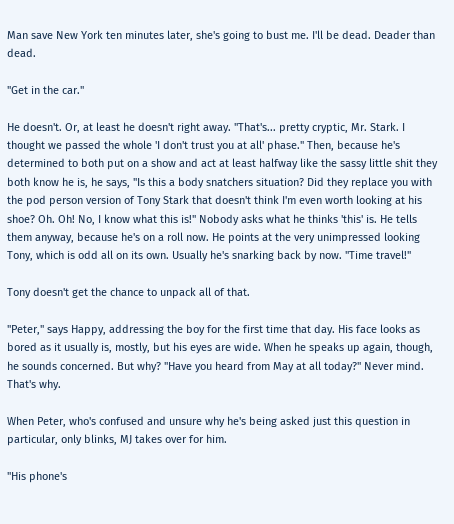Man save New York ten minutes later, she's going to bust me. I'll be dead. Deader than dead.

"Get in the car."

He doesn't. Or, at least he doesn't right away. "That's... pretty cryptic, Mr. Stark. I thought we passed the whole 'I don't trust you at all' phase." Then, because he's determined to both put on a show and act at least halfway like the sassy little shit they both know he is, he says, "Is this a body snatchers situation? Did they replace you with the pod person version of Tony Stark that doesn't think I'm even worth looking at his shoe? Oh. Oh! No, I know what this is!" Nobody asks what he thinks 'this' is. He tells them anyway, because he's on a roll now. He points at the very unimpressed looking Tony, which is odd all on its own. Usually he's snarking back by now. "Time travel!"

Tony doesn't get the chance to unpack all of that.

"Peter," says Happy, addressing the boy for the first time that day. His face looks as bored as it usually is, mostly, but his eyes are wide. When he speaks up again, though, he sounds concerned. But why? "Have you heard from May at all today?" Never mind. That's why.

When Peter, who's confused and unsure why he's being asked just this question in particular, only blinks, MJ takes over for him.

"His phone's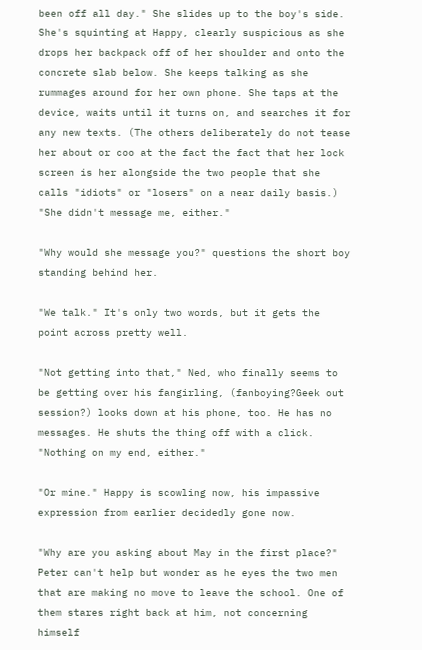been off all day." She slides up to the boy's side. She's squinting at Happy, clearly suspicious as she drops her backpack off of her shoulder and onto the concrete slab below. She keeps talking as she rummages around for her own phone. She taps at the device, waits until it turns on, and searches it for any new texts. (The others deliberately do not tease her about or coo at the fact the fact that her lock screen is her alongside the two people that she calls "idiots" or "losers" on a near daily basis.) "She didn't message me, either."

"Why would she message you?" questions the short boy standing behind her.

"We talk." It's only two words, but it gets the point across pretty well.

"Not getting into that," Ned, who finally seems to be getting over his fangirling, (fanboying?Geek out session?) looks down at his phone, too. He has no messages. He shuts the thing off with a click. "Nothing on my end, either."

"Or mine." Happy is scowling now, his impassive expression from earlier decidedly gone now.

"Why are you asking about May in the first place?" Peter can't help but wonder as he eyes the two men that are making no move to leave the school. One of them stares right back at him, not concerning himself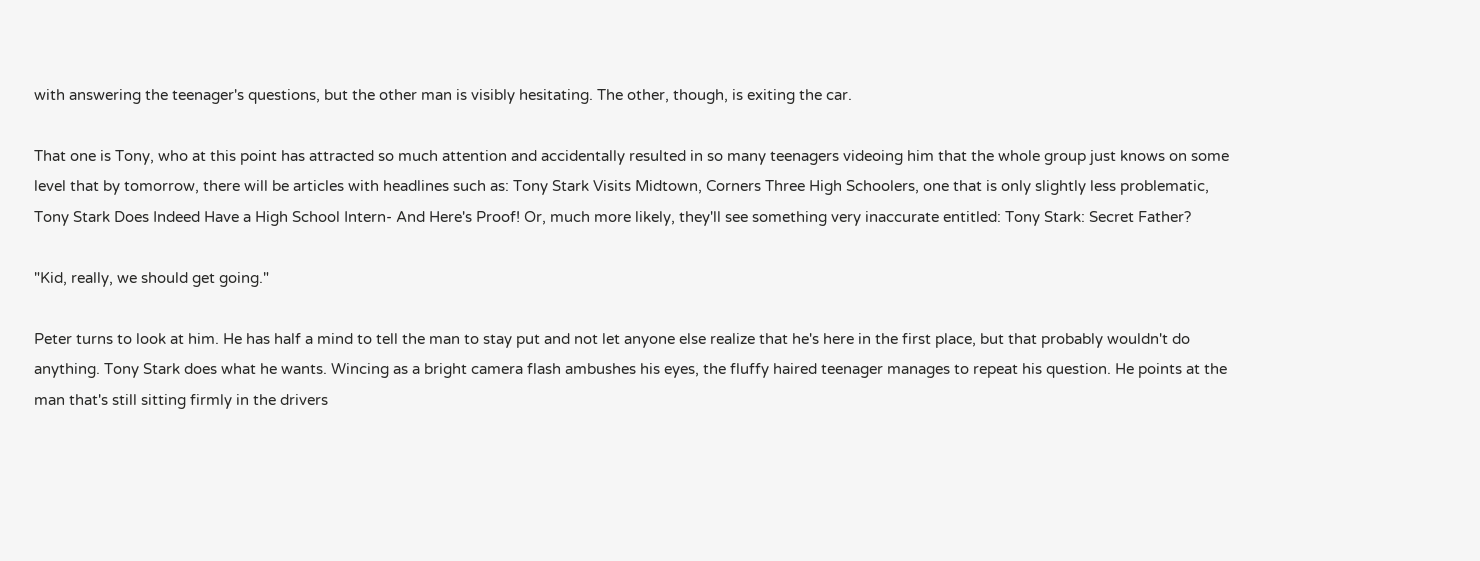with answering the teenager's questions, but the other man is visibly hesitating. The other, though, is exiting the car.

That one is Tony, who at this point has attracted so much attention and accidentally resulted in so many teenagers videoing him that the whole group just knows on some level that by tomorrow, there will be articles with headlines such as: Tony Stark Visits Midtown, Corners Three High Schoolers, one that is only slightly less problematic, Tony Stark Does Indeed Have a High School Intern- And Here's Proof! Or, much more likely, they'll see something very inaccurate entitled: Tony Stark: Secret Father?

"Kid, really, we should get going."

Peter turns to look at him. He has half a mind to tell the man to stay put and not let anyone else realize that he's here in the first place, but that probably wouldn't do anything. Tony Stark does what he wants. Wincing as a bright camera flash ambushes his eyes, the fluffy haired teenager manages to repeat his question. He points at the man that's still sitting firmly in the drivers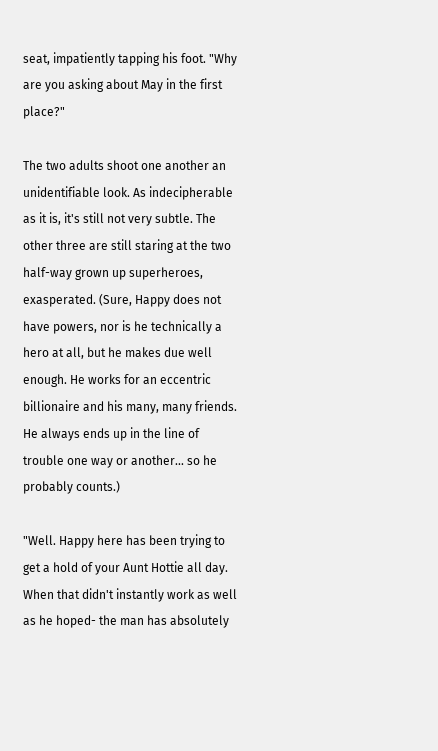seat, impatiently tapping his foot. "Why are you asking about May in the first place?"

The two adults shoot one another an unidentifiable look. As indecipherable as it is, it's still not very subtle. The other three are still staring at the two half-way grown up superheroes, exasperated. (Sure, Happy does not have powers, nor is he technically a hero at all, but he makes due well enough. He works for an eccentric billionaire and his many, many friends. He always ends up in the line of trouble one way or another... so he probably counts.)

"Well. Happy here has been trying to get a hold of your Aunt Hottie all day. When that didn't instantly work as well as he hoped- the man has absolutely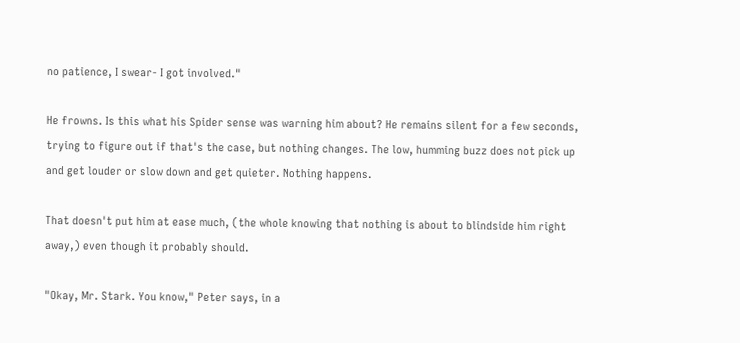no patience, I swear- I got involved."

He frowns. Is this what his Spider sense was warning him about? He remains silent for a few seconds, trying to figure out if that's the case, but nothing changes. The low, humming buzz does not pick up and get louder or slow down and get quieter. Nothing happens.

That doesn't put him at ease much, (the whole knowing that nothing is about to blindside him right away,) even though it probably should.

"Okay, Mr. Stark. You know," Peter says, in a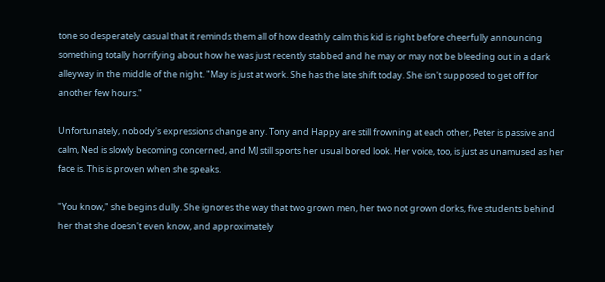tone so desperately casual that it reminds them all of how deathly calm this kid is right before cheerfully announcing something totally horrifying about how he was just recently stabbed and he may or may not be bleeding out in a dark alleyway in the middle of the night. "May is just at work. She has the late shift today. She isn't supposed to get off for another few hours."

Unfortunately, nobody's expressions change any. Tony and Happy are still frowning at each other, Peter is passive and calm, Ned is slowly becoming concerned, and MJ still sports her usual bored look. Her voice, too, is just as unamused as her face is. This is proven when she speaks.

"You know," she begins dully. She ignores the way that two grown men, her two not grown dorks, five students behind her that she doesn't even know, and approximately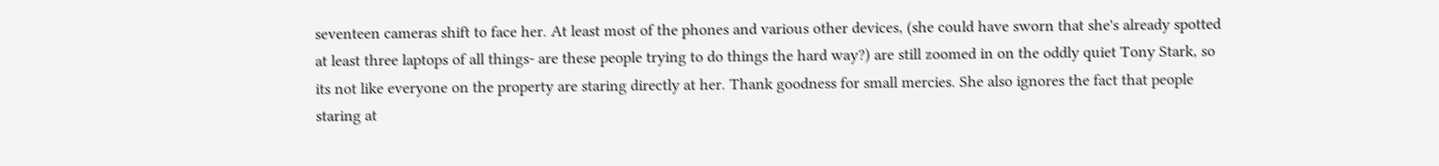seventeen cameras shift to face her. At least most of the phones and various other devices, (she could have sworn that she's already spotted at least three laptops of all things- are these people trying to do things the hard way?) are still zoomed in on the oddly quiet Tony Stark, so its not like everyone on the property are staring directly at her. Thank goodness for small mercies. She also ignores the fact that people staring at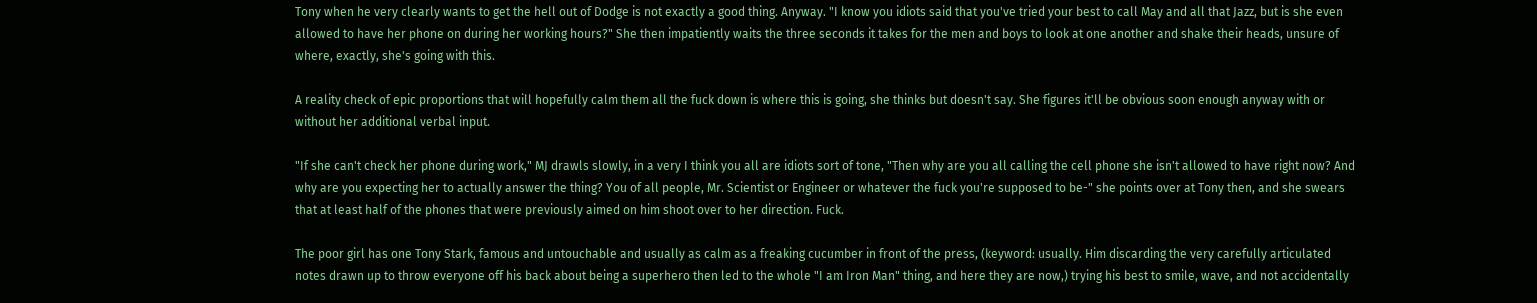Tony when he very clearly wants to get the hell out of Dodge is not exactly a good thing. Anyway. "I know you idiots said that you've tried your best to call May and all that Jazz, but is she even allowed to have her phone on during her working hours?" She then impatiently waits the three seconds it takes for the men and boys to look at one another and shake their heads, unsure of where, exactly, she's going with this.

A reality check of epic proportions that will hopefully calm them all the fuck down is where this is going, she thinks but doesn't say. She figures it'll be obvious soon enough anyway with or without her additional verbal input.

"If she can't check her phone during work," MJ drawls slowly, in a very I think you all are idiots sort of tone, "Then why are you all calling the cell phone she isn't allowed to have right now? And why are you expecting her to actually answer the thing? You of all people, Mr. Scientist or Engineer or whatever the fuck you're supposed to be-" she points over at Tony then, and she swears that at least half of the phones that were previously aimed on him shoot over to her direction. Fuck.

The poor girl has one Tony Stark, famous and untouchable and usually as calm as a freaking cucumber in front of the press, (keyword: usually. Him discarding the very carefully articulated notes drawn up to throw everyone off his back about being a superhero then led to the whole "I am Iron Man" thing, and here they are now,) trying his best to smile, wave, and not accidentally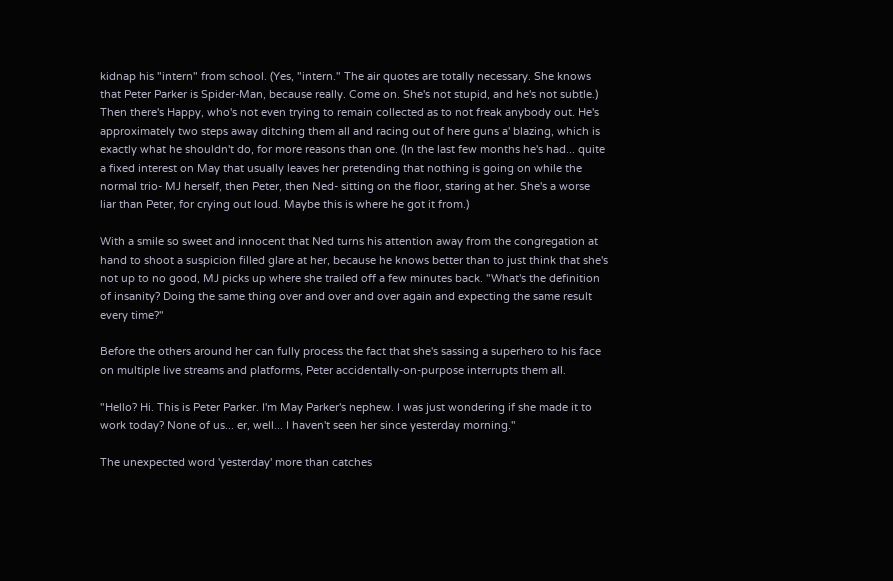kidnap his "intern" from school. (Yes, "intern." The air quotes are totally necessary. She knows that Peter Parker is Spider-Man, because really. Come on. She's not stupid, and he's not subtle.) Then there's Happy, who's not even trying to remain collected as to not freak anybody out. He's approximately two steps away ditching them all and racing out of here guns a' blazing, which is exactly what he shouldn't do, for more reasons than one. (In the last few months he's had... quite a fixed interest on May that usually leaves her pretending that nothing is going on while the normal trio- MJ herself, then Peter, then Ned- sitting on the floor, staring at her. She's a worse liar than Peter, for crying out loud. Maybe this is where he got it from.)

With a smile so sweet and innocent that Ned turns his attention away from the congregation at hand to shoot a suspicion filled glare at her, because he knows better than to just think that she's not up to no good, MJ picks up where she trailed off a few minutes back. "What's the definition of insanity? Doing the same thing over and over and over again and expecting the same result every time?"

Before the others around her can fully process the fact that she's sassing a superhero to his face on multiple live streams and platforms, Peter accidentally-on-purpose interrupts them all.

"Hello? Hi. This is Peter Parker. I'm May Parker's nephew. I was just wondering if she made it to work today? None of us... er, well... I haven't seen her since yesterday morning."

The unexpected word 'yesterday' more than catches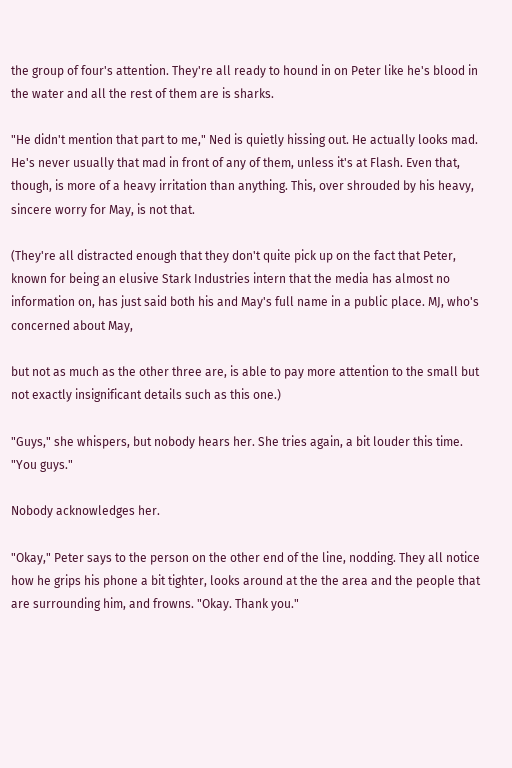the group of four's attention. They're all ready to hound in on Peter like he's blood in the water and all the rest of them are is sharks.

"He didn't mention that part to me," Ned is quietly hissing out. He actually looks mad. He's never usually that mad in front of any of them, unless it's at Flash. Even that, though, is more of a heavy irritation than anything. This, over shrouded by his heavy, sincere worry for May, is not that.

(They're all distracted enough that they don't quite pick up on the fact that Peter, known for being an elusive Stark Industries intern that the media has almost no information on, has just said both his and May's full name in a public place. MJ, who's concerned about May,

but not as much as the other three are, is able to pay more attention to the small but not exactly insignificant details such as this one.)

"Guys," she whispers, but nobody hears her. She tries again, a bit louder this time. "You guys."

Nobody acknowledges her.

"Okay," Peter says to the person on the other end of the line, nodding. They all notice how he grips his phone a bit tighter, looks around at the the area and the people that are surrounding him, and frowns. "Okay. Thank you."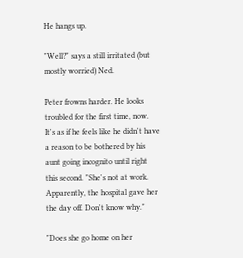He hangs up.

"Well?" says a still irritated (but mostly worried) Ned.

Peter frowns harder. He looks troubled for the first time, now. It's as if he feels like he didn't have a reason to be bothered by his aunt going incognito until right this second. "She's not at work. Apparently, the hospital gave her the day off. Don't know why."

"Does she go home on her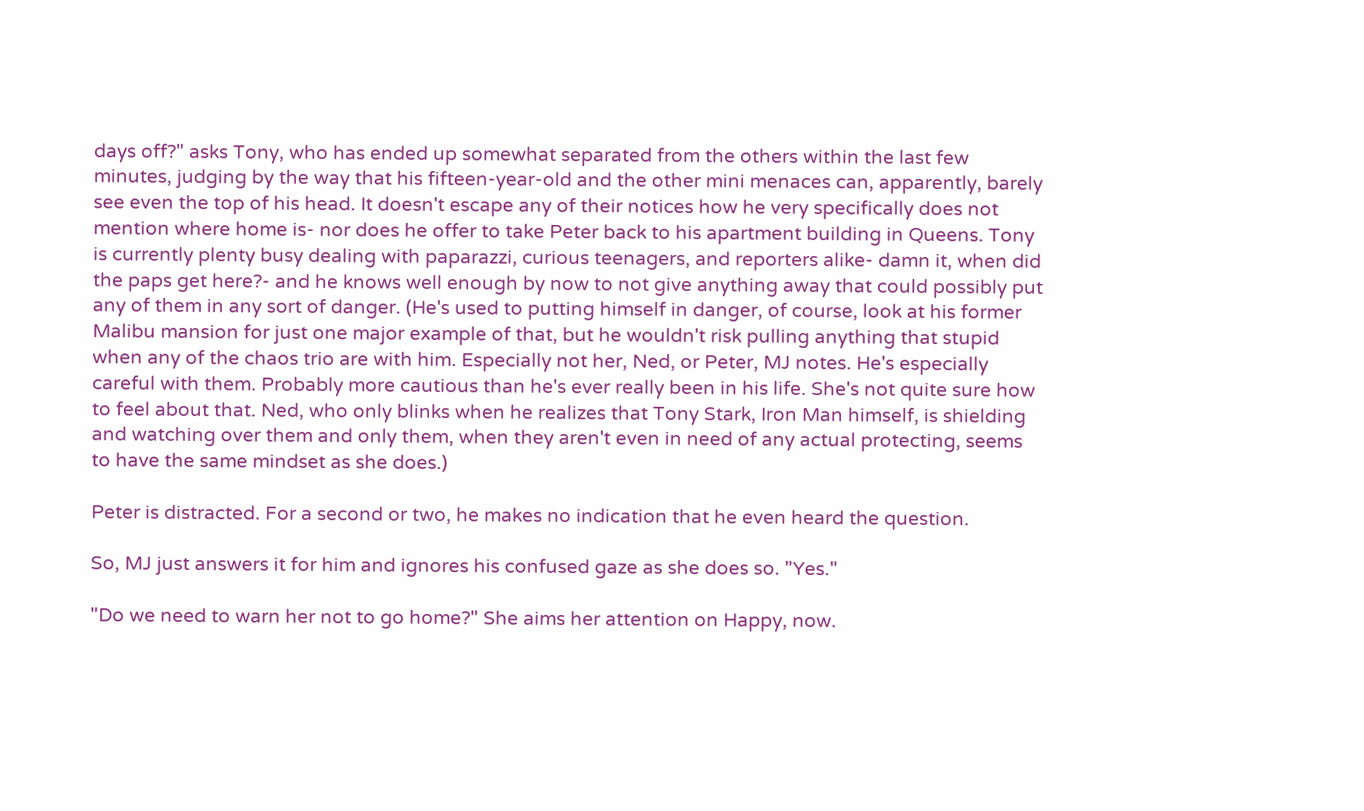days off?" asks Tony, who has ended up somewhat separated from the others within the last few minutes, judging by the way that his fifteen-year-old and the other mini menaces can, apparently, barely see even the top of his head. It doesn't escape any of their notices how he very specifically does not mention where home is- nor does he offer to take Peter back to his apartment building in Queens. Tony is currently plenty busy dealing with paparazzi, curious teenagers, and reporters alike- damn it, when did the paps get here?- and he knows well enough by now to not give anything away that could possibly put any of them in any sort of danger. (He's used to putting himself in danger, of course, look at his former Malibu mansion for just one major example of that, but he wouldn't risk pulling anything that stupid when any of the chaos trio are with him. Especially not her, Ned, or Peter, MJ notes. He's especially careful with them. Probably more cautious than he's ever really been in his life. She's not quite sure how to feel about that. Ned, who only blinks when he realizes that Tony Stark, Iron Man himself, is shielding and watching over them and only them, when they aren't even in need of any actual protecting, seems to have the same mindset as she does.)

Peter is distracted. For a second or two, he makes no indication that he even heard the question.

So, MJ just answers it for him and ignores his confused gaze as she does so. "Yes."

"Do we need to warn her not to go home?" She aims her attention on Happy, now.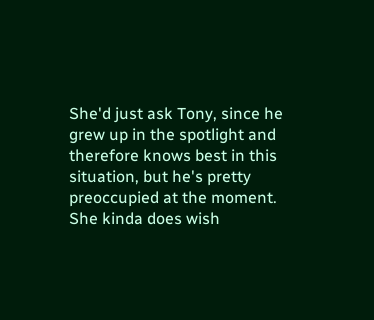She'd just ask Tony, since he grew up in the spotlight and therefore knows best in this situation, but he's pretty preoccupied at the moment. She kinda does wish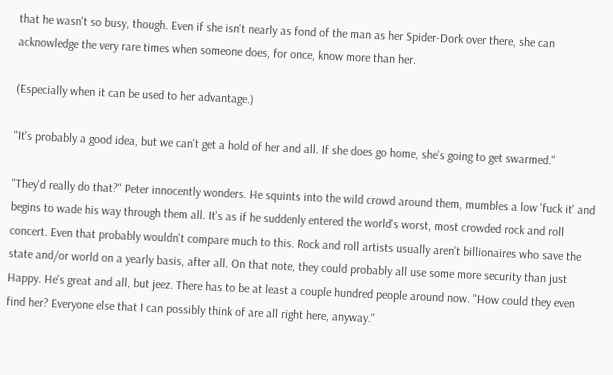that he wasn't so busy, though. Even if she isn't nearly as fond of the man as her Spider-Dork over there, she can acknowledge the very rare times when someone does, for once, know more than her.

(Especially when it can be used to her advantage.)

"It's probably a good idea, but we can't get a hold of her and all. If she does go home, she's going to get swarmed."

"They'd really do that?" Peter innocently wonders. He squints into the wild crowd around them, mumbles a low 'fuck it' and begins to wade his way through them all. It's as if he suddenly entered the world's worst, most crowded rock and roll concert. Even that probably wouldn't compare much to this. Rock and roll artists usually aren't billionaires who save the state and/or world on a yearly basis, after all. On that note, they could probably all use some more security than just Happy. He's great and all, but jeez. There has to be at least a couple hundred people around now. "How could they even find her? Everyone else that I can possibly think of are all right here, anyway."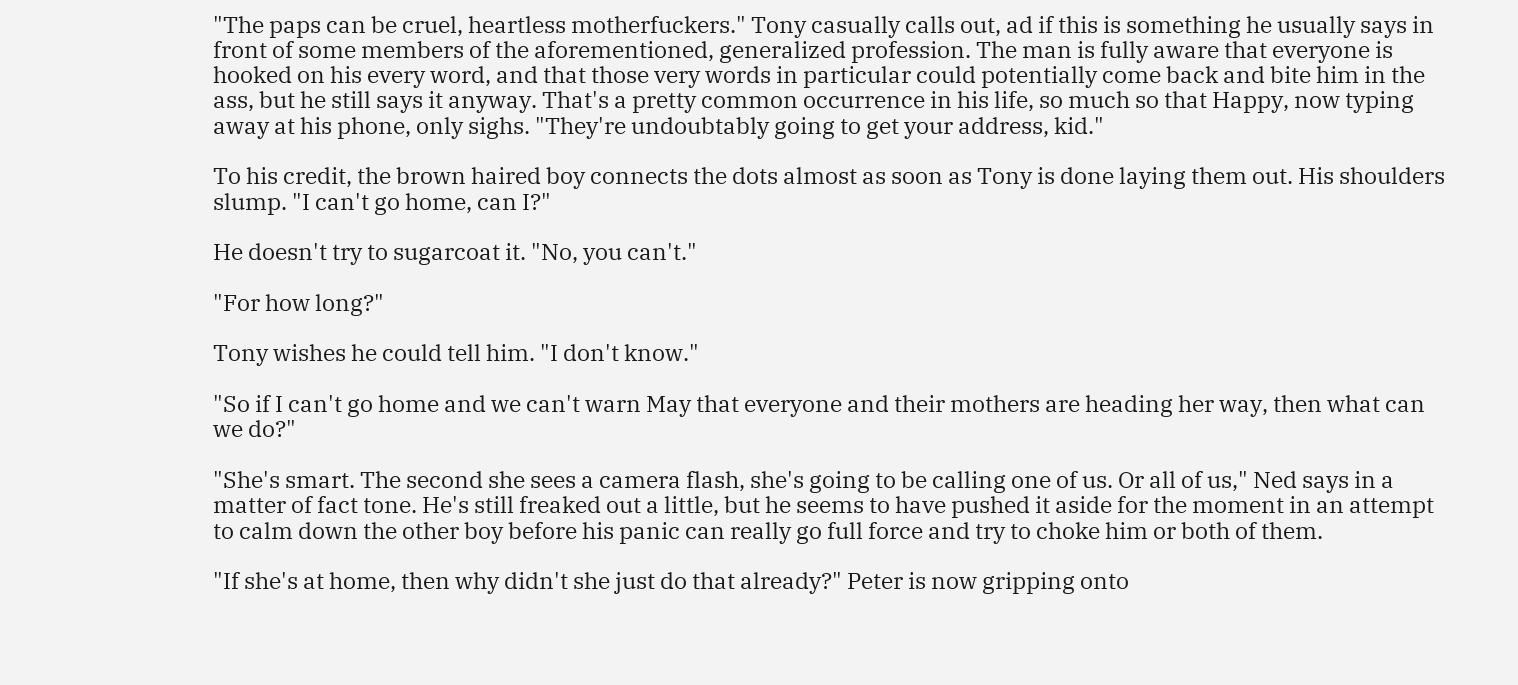"The paps can be cruel, heartless motherfuckers." Tony casually calls out, ad if this is something he usually says in front of some members of the aforementioned, generalized profession. The man is fully aware that everyone is hooked on his every word, and that those very words in particular could potentially come back and bite him in the ass, but he still says it anyway. That's a pretty common occurrence in his life, so much so that Happy, now typing away at his phone, only sighs. "They're undoubtably going to get your address, kid."

To his credit, the brown haired boy connects the dots almost as soon as Tony is done laying them out. His shoulders slump. "I can't go home, can I?"

He doesn't try to sugarcoat it. "No, you can't."

"For how long?"

Tony wishes he could tell him. "I don't know."

"So if I can't go home and we can't warn May that everyone and their mothers are heading her way, then what can we do?"

"She's smart. The second she sees a camera flash, she's going to be calling one of us. Or all of us," Ned says in a matter of fact tone. He's still freaked out a little, but he seems to have pushed it aside for the moment in an attempt to calm down the other boy before his panic can really go full force and try to choke him or both of them.

"If she's at home, then why didn't she just do that already?" Peter is now gripping onto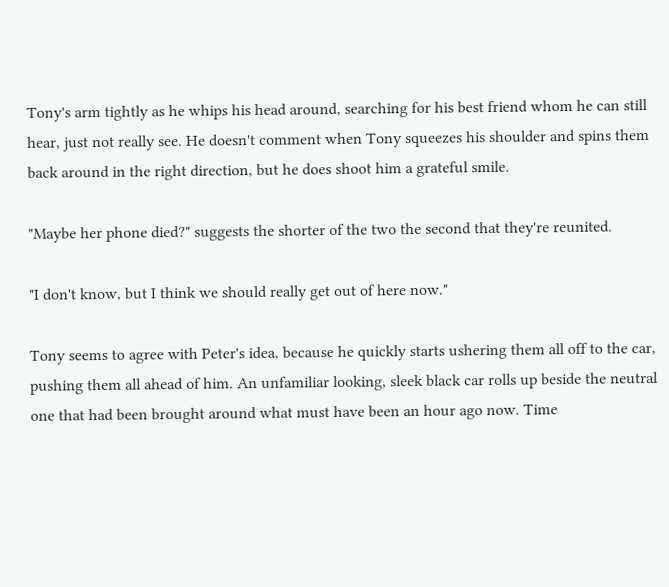Tony's arm tightly as he whips his head around, searching for his best friend whom he can still hear, just not really see. He doesn't comment when Tony squeezes his shoulder and spins them back around in the right direction, but he does shoot him a grateful smile.

"Maybe her phone died?" suggests the shorter of the two the second that they're reunited.

"I don't know, but I think we should really get out of here now."

Tony seems to agree with Peter's idea, because he quickly starts ushering them all off to the car, pushing them all ahead of him. An unfamiliar looking, sleek black car rolls up beside the neutral one that had been brought around what must have been an hour ago now. Time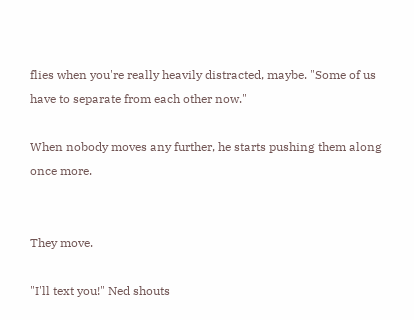flies when you're really heavily distracted, maybe. "Some of us have to separate from each other now."

When nobody moves any further, he starts pushing them along once more.


They move.

"I'll text you!" Ned shouts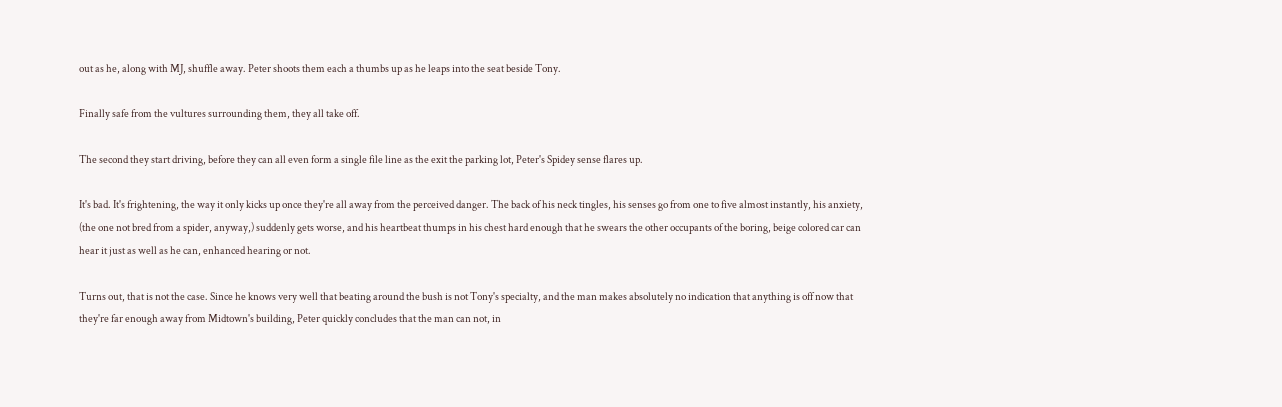out as he, along with MJ, shuffle away. Peter shoots them each a thumbs up as he leaps into the seat beside Tony.

Finally safe from the vultures surrounding them, they all take off.

The second they start driving, before they can all even form a single file line as the exit the parking lot, Peter's Spidey sense flares up.

It's bad. It's frightening, the way it only kicks up once they're all away from the perceived danger. The back of his neck tingles, his senses go from one to five almost instantly, his anxiety, (the one not bred from a spider, anyway,) suddenly gets worse, and his heartbeat thumps in his chest hard enough that he swears the other occupants of the boring, beige colored car can hear it just as well as he can, enhanced hearing or not.

Turns out, that is not the case. Since he knows very well that beating around the bush is not Tony's specialty, and the man makes absolutely no indication that anything is off now that they're far enough away from Midtown's building, Peter quickly concludes that the man can not, in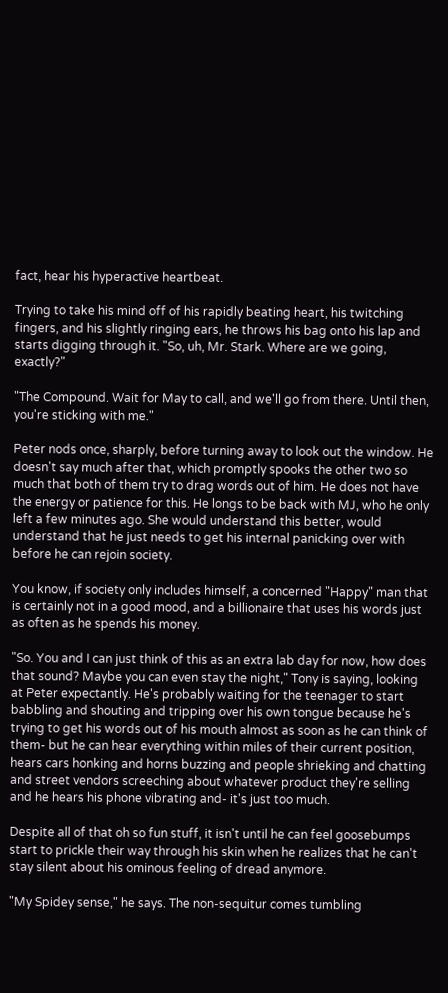fact, hear his hyperactive heartbeat.

Trying to take his mind off of his rapidly beating heart, his twitching fingers, and his slightly ringing ears, he throws his bag onto his lap and starts digging through it. "So, uh, Mr. Stark. Where are we going, exactly?"

"The Compound. Wait for May to call, and we'll go from there. Until then, you're sticking with me."

Peter nods once, sharply, before turning away to look out the window. He doesn't say much after that, which promptly spooks the other two so much that both of them try to drag words out of him. He does not have the energy or patience for this. He longs to be back with MJ, who he only left a few minutes ago. She would understand this better, would understand that he just needs to get his internal panicking over with before he can rejoin society.

You know, if society only includes himself, a concerned "Happy" man that is certainly not in a good mood, and a billionaire that uses his words just as often as he spends his money.

"So. You and I can just think of this as an extra lab day for now, how does that sound? Maybe you can even stay the night," Tony is saying, looking at Peter expectantly. He's probably waiting for the teenager to start babbling and shouting and tripping over his own tongue because he's trying to get his words out of his mouth almost as soon as he can think of them- but he can hear everything within miles of their current position, hears cars honking and horns buzzing and people shrieking and chatting and street vendors screeching about whatever product they're selling and he hears his phone vibrating and- it's just too much.

Despite all of that oh so fun stuff, it isn't until he can feel goosebumps start to prickle their way through his skin when he realizes that he can't stay silent about his ominous feeling of dread anymore.

"My Spidey sense," he says. The non-sequitur comes tumbling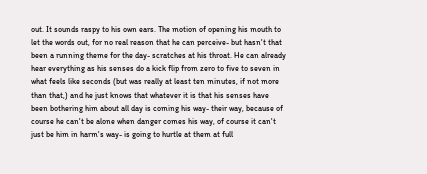out. It sounds raspy to his own ears. The motion of opening his mouth to let the words out, for no real reason that he can perceive- but hasn't that been a running theme for the day- scratches at his throat. He can already hear everything as his senses do a kick flip from zero to five to seven in what feels like seconds (but was really at least ten minutes, if not more than that,) and he just knows that whatever it is that his senses have been bothering him about all day is coming his way- their way, because of course he can't be alone when danger comes his way, of course it can't just be him in harm's way- is going to hurtle at them at full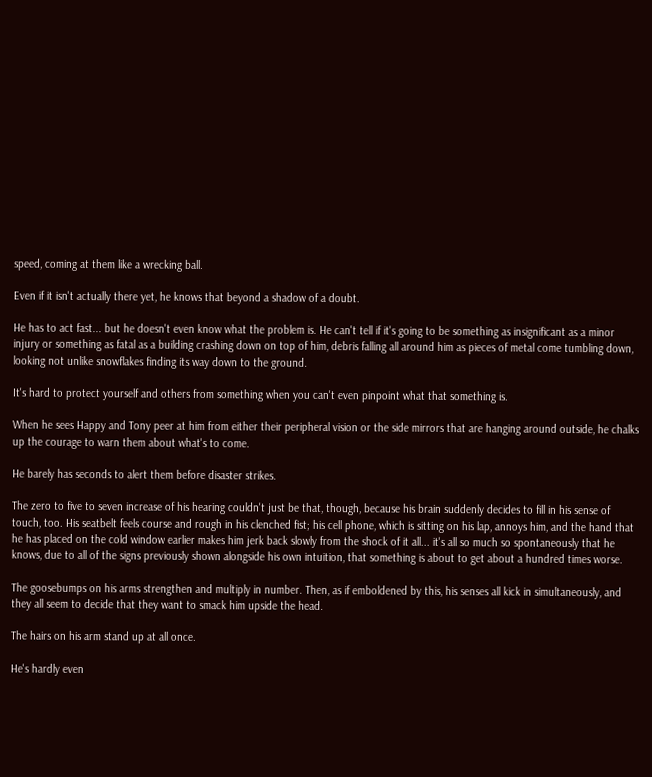speed, coming at them like a wrecking ball.

Even if it isn't actually there yet, he knows that beyond a shadow of a doubt.

He has to act fast... but he doesn't even know what the problem is. He can't tell if it's going to be something as insignificant as a minor injury or something as fatal as a building crashing down on top of him, debris falling all around him as pieces of metal come tumbling down, looking not unlike snowflakes finding its way down to the ground.

It's hard to protect yourself and others from something when you can't even pinpoint what that something is.

When he sees Happy and Tony peer at him from either their peripheral vision or the side mirrors that are hanging around outside, he chalks up the courage to warn them about what's to come.

He barely has seconds to alert them before disaster strikes.

The zero to five to seven increase of his hearing couldn't just be that, though, because his brain suddenly decides to fill in his sense of touch, too. His seatbelt feels course and rough in his clenched fist; his cell phone, which is sitting on his lap, annoys him, and the hand that he has placed on the cold window earlier makes him jerk back slowly from the shock of it all... it's all so much so spontaneously that he knows, due to all of the signs previously shown alongside his own intuition, that something is about to get about a hundred times worse.

The goosebumps on his arms strengthen and multiply in number. Then, as if emboldened by this, his senses all kick in simultaneously, and they all seem to decide that they want to smack him upside the head.

The hairs on his arm stand up at all once.

He's hardly even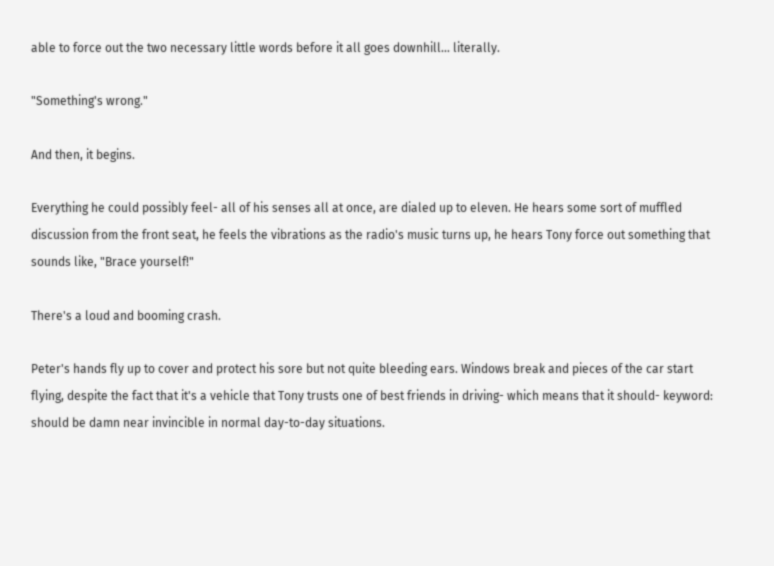able to force out the two necessary little words before it all goes downhill... literally.

"Something's wrong."

And then, it begins.

Everything he could possibly feel- all of his senses all at once, are dialed up to eleven. He hears some sort of muffled discussion from the front seat, he feels the vibrations as the radio's music turns up, he hears Tony force out something that sounds like, "Brace yourself!"

There's a loud and booming crash.

Peter's hands fly up to cover and protect his sore but not quite bleeding ears. Windows break and pieces of the car start flying, despite the fact that it's a vehicle that Tony trusts one of best friends in driving- which means that it should- keyword: should be damn near invincible in normal day-to-day situations.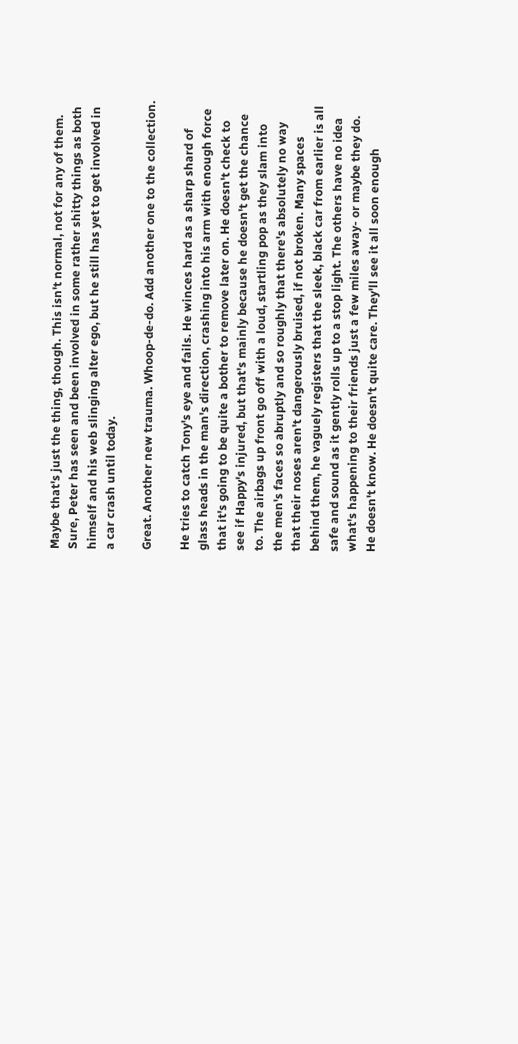Maybe that's just the thing, though. This isn't normal, not for any of them. Sure, Peter has seen and been involved in some rather shitty things as both himself and his web slinging alter ego, but he still has yet to get involved in a car crash until today.

Great. Another new trauma. Whoop-de-do. Add another one to the collection.

He tries to catch Tony's eye and fails. He winces hard as a sharp shard of glass heads in the man's direction, crashing into his arm with enough force that it's going to be quite a bother to remove later on. He doesn't check to see if Happy's injured, but that's mainly because he doesn't get the chance to. The airbags up front go off with a loud, startling pop as they slam into the men's faces so abruptly and so roughly that there's absolutely no way that their noses aren't dangerously bruised, if not broken. Many spaces behind them, he vaguely registers that the sleek, black car from earlier is all safe and sound as it gently rolls up to a stop light. The others have no idea what's happening to their friends just a few miles away- or maybe they do. He doesn't know. He doesn't quite care. They'll see it all soon enough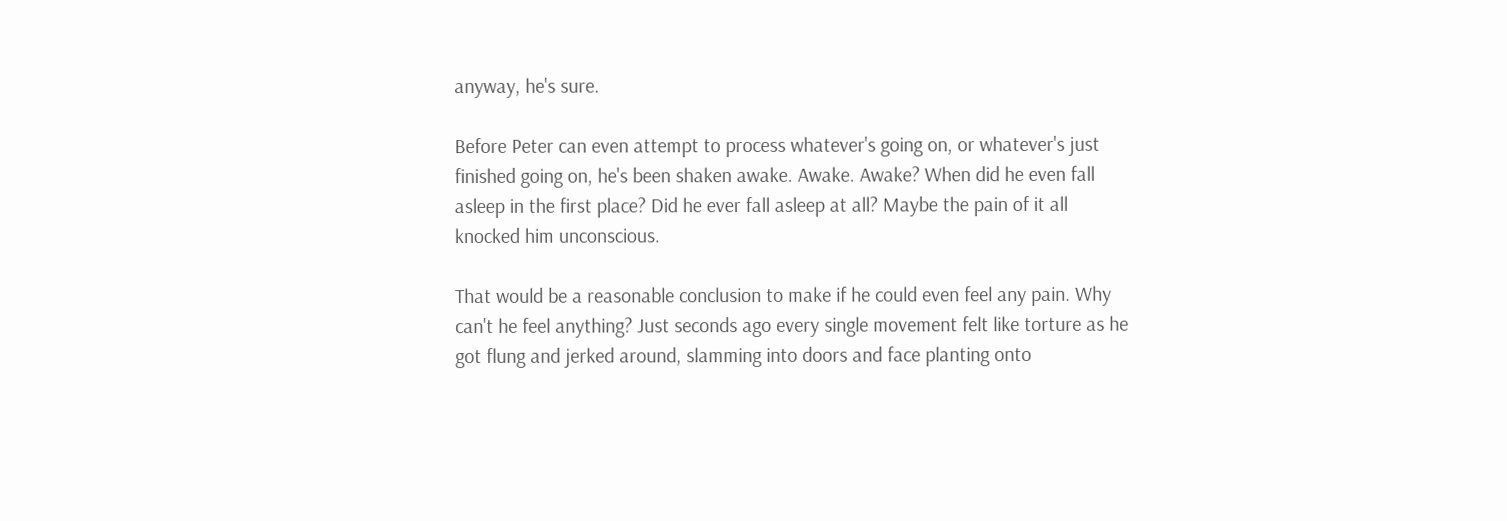anyway, he's sure.

Before Peter can even attempt to process whatever's going on, or whatever's just finished going on, he's been shaken awake. Awake. Awake? When did he even fall asleep in the first place? Did he ever fall asleep at all? Maybe the pain of it all knocked him unconscious.

That would be a reasonable conclusion to make if he could even feel any pain. Why can't he feel anything? Just seconds ago every single movement felt like torture as he got flung and jerked around, slamming into doors and face planting onto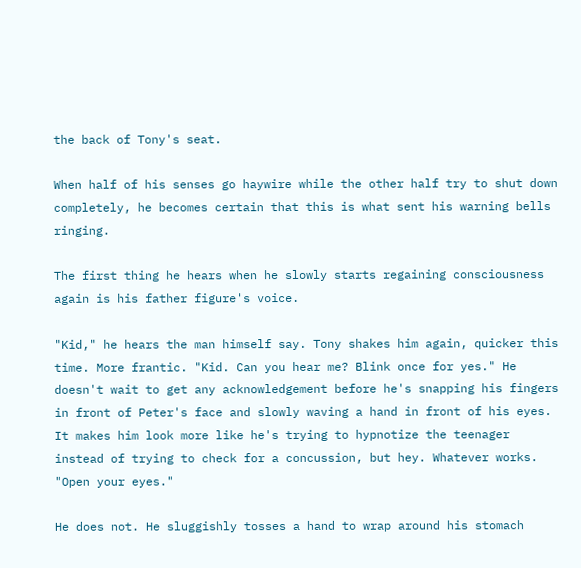the back of Tony's seat.

When half of his senses go haywire while the other half try to shut down completely, he becomes certain that this is what sent his warning bells ringing.

The first thing he hears when he slowly starts regaining consciousness again is his father figure's voice.

"Kid," he hears the man himself say. Tony shakes him again, quicker this time. More frantic. "Kid. Can you hear me? Blink once for yes." He doesn't wait to get any acknowledgement before he's snapping his fingers in front of Peter's face and slowly waving a hand in front of his eyes. It makes him look more like he's trying to hypnotize the teenager instead of trying to check for a concussion, but hey. Whatever works. "Open your eyes."

He does not. He sluggishly tosses a hand to wrap around his stomach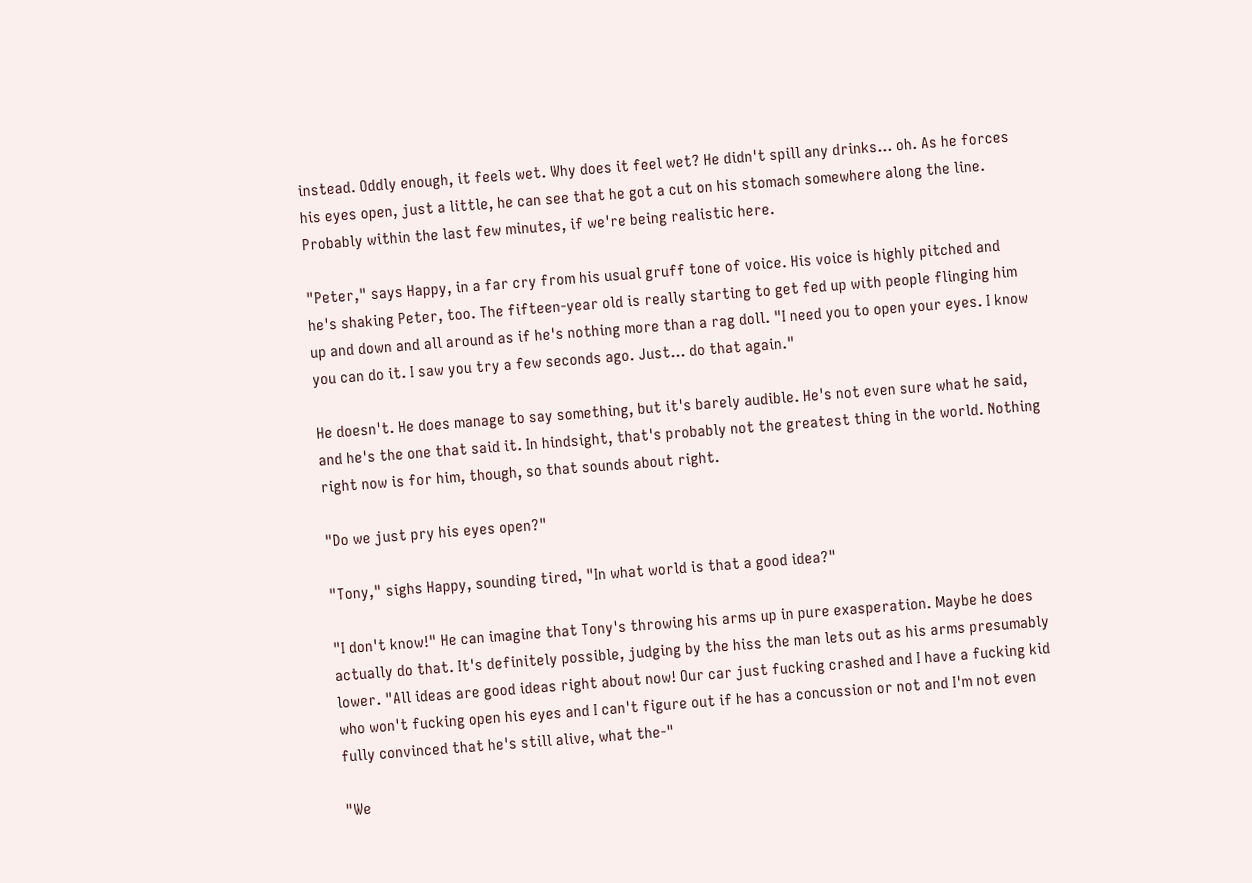instead. Oddly enough, it feels wet. Why does it feel wet? He didn't spill any drinks... oh. As he forces his eyes open, just a little, he can see that he got a cut on his stomach somewhere along the line. Probably within the last few minutes, if we're being realistic here.

"Peter," says Happy, in a far cry from his usual gruff tone of voice. His voice is highly pitched and he's shaking Peter, too. The fifteen-year old is really starting to get fed up with people flinging him up and down and all around as if he's nothing more than a rag doll. "I need you to open your eyes. I know you can do it. I saw you try a few seconds ago. Just... do that again."

He doesn't. He does manage to say something, but it's barely audible. He's not even sure what he said, and he's the one that said it. In hindsight, that's probably not the greatest thing in the world. Nothing right now is for him, though, so that sounds about right.

"Do we just pry his eyes open?"

"Tony," sighs Happy, sounding tired, "In what world is that a good idea?"

"I don't know!" He can imagine that Tony's throwing his arms up in pure exasperation. Maybe he does actually do that. It's definitely possible, judging by the hiss the man lets out as his arms presumably lower. "All ideas are good ideas right about now! Our car just fucking crashed and I have a fucking kid who won't fucking open his eyes and I can't figure out if he has a concussion or not and I'm not even fully convinced that he's still alive, what the-"

"We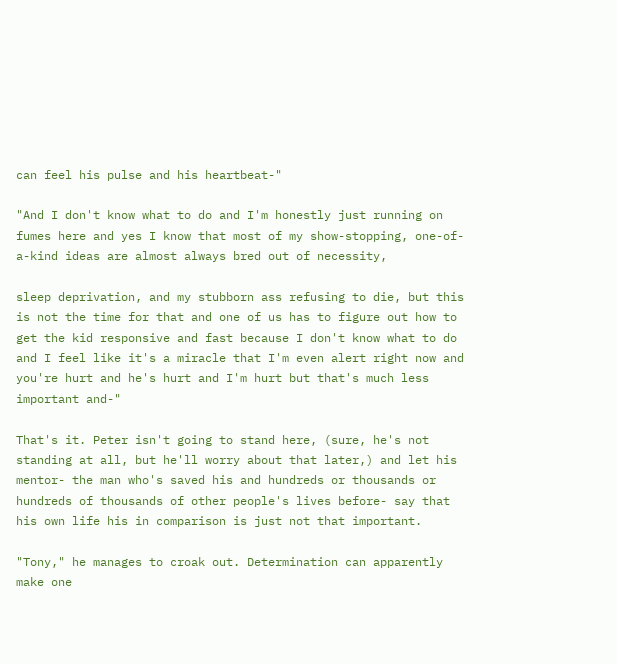can feel his pulse and his heartbeat-"

"And I don't know what to do and I'm honestly just running on fumes here and yes I know that most of my show-stopping, one-of-a-kind ideas are almost always bred out of necessity,

sleep deprivation, and my stubborn ass refusing to die, but this is not the time for that and one of us has to figure out how to get the kid responsive and fast because I don't know what to do and I feel like it's a miracle that I'm even alert right now and you're hurt and he's hurt and I'm hurt but that's much less important and-"

That's it. Peter isn't going to stand here, (sure, he's not standing at all, but he'll worry about that later,) and let his mentor- the man who's saved his and hundreds or thousands or hundreds of thousands of other people's lives before- say that his own life his in comparison is just not that important.

"Tony," he manages to croak out. Determination can apparently make one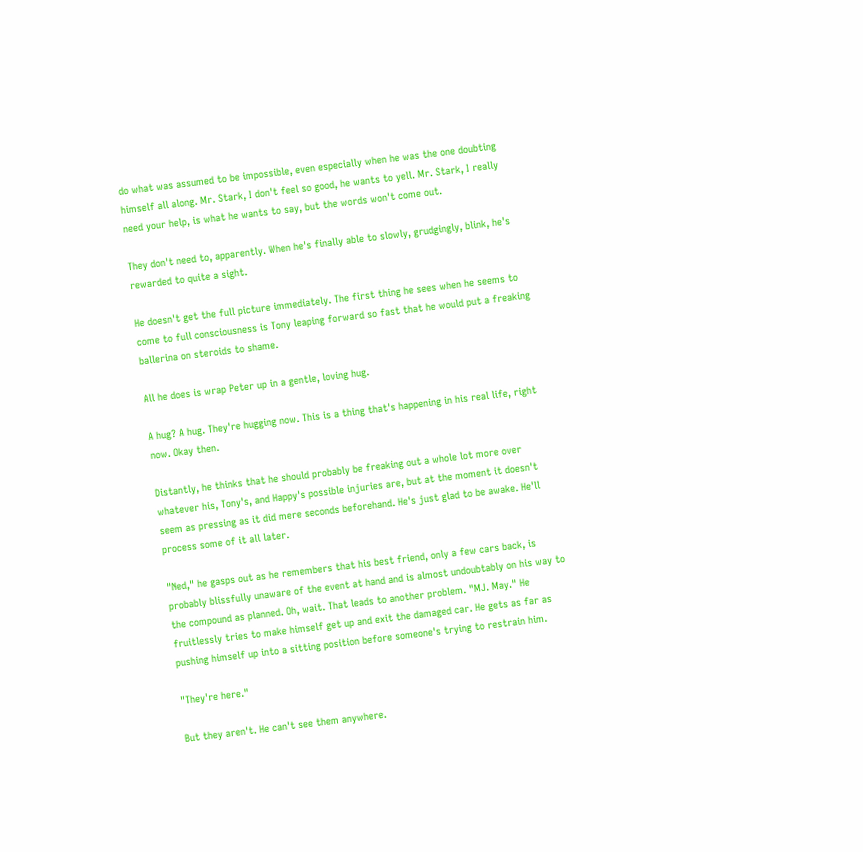do what was assumed to be impossible, even especially when he was the one doubting himself all along. Mr. Stark, I don't feel so good, he wants to yell. Mr. Stark, I really need your help, is what he wants to say, but the words won't come out.

They don't need to, apparently. When he's finally able to slowly, grudgingly, blink, he's rewarded to quite a sight.

He doesn't get the full picture immediately. The first thing he sees when he seems to come to full consciousness is Tony leaping forward so fast that he would put a freaking ballerina on steroids to shame.

All he does is wrap Peter up in a gentle, loving hug.

A hug? A hug. They're hugging now. This is a thing that's happening in his real life, right now. Okay then.

Distantly, he thinks that he should probably be freaking out a whole lot more over whatever his, Tony's, and Happy's possible injuries are, but at the moment it doesn't seem as pressing as it did mere seconds beforehand. He's just glad to be awake. He'll process some of it all later.

"Ned," he gasps out as he remembers that his best friend, only a few cars back, is probably blissfully unaware of the event at hand and is almost undoubtably on his way to the compound as planned. Oh, wait. That leads to another problem. "MJ. May." He fruitlessly tries to make himself get up and exit the damaged car. He gets as far as pushing himself up into a sitting position before someone's trying to restrain him.

"They're here."

But they aren't. He can't see them anywhere.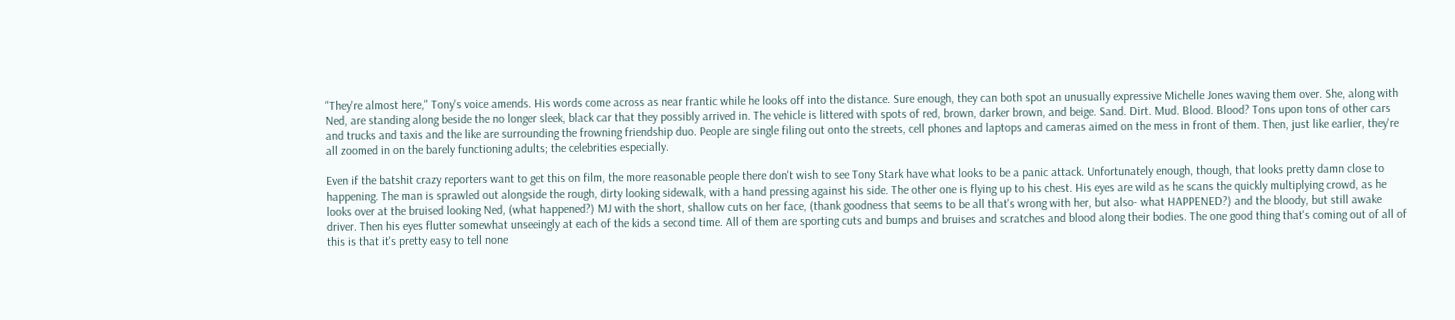"They're almost here," Tony's voice amends. His words come across as near frantic while he looks off into the distance. Sure enough, they can both spot an unusually expressive Michelle Jones waving them over. She, along with Ned, are standing along beside the no longer sleek, black car that they possibly arrived in. The vehicle is littered with spots of red, brown, darker brown, and beige. Sand. Dirt. Mud. Blood. Blood? Tons upon tons of other cars and trucks and taxis and the like are surrounding the frowning friendship duo. People are single filing out onto the streets, cell phones and laptops and cameras aimed on the mess in front of them. Then, just like earlier, they're all zoomed in on the barely functioning adults; the celebrities especially.

Even if the batshit crazy reporters want to get this on film, the more reasonable people there don't wish to see Tony Stark have what looks to be a panic attack. Unfortunately enough, though, that looks pretty damn close to happening. The man is sprawled out alongside the rough, dirty looking sidewalk, with a hand pressing against his side. The other one is flying up to his chest. His eyes are wild as he scans the quickly multiplying crowd, as he looks over at the bruised looking Ned, (what happened?) MJ with the short, shallow cuts on her face, (thank goodness that seems to be all that's wrong with her, but also- what HAPPENED?) and the bloody, but still awake driver. Then his eyes flutter somewhat unseeingly at each of the kids a second time. All of them are sporting cuts and bumps and bruises and scratches and blood along their bodies. The one good thing that's coming out of all of this is that it's pretty easy to tell none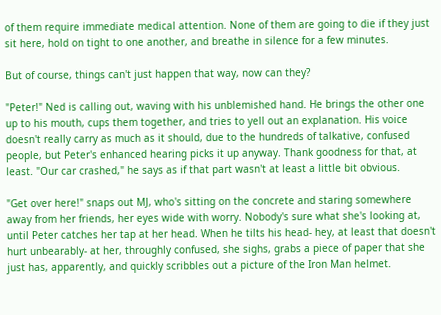of them require immediate medical attention. None of them are going to die if they just sit here, hold on tight to one another, and breathe in silence for a few minutes.

But of course, things can't just happen that way, now can they?

"Peter!" Ned is calling out, waving with his unblemished hand. He brings the other one up to his mouth, cups them together, and tries to yell out an explanation. His voice doesn't really carry as much as it should, due to the hundreds of talkative, confused people, but Peter's enhanced hearing picks it up anyway. Thank goodness for that, at least. "Our car crashed," he says as if that part wasn't at least a little bit obvious.

"Get over here!" snaps out MJ, who's sitting on the concrete and staring somewhere away from her friends, her eyes wide with worry. Nobody's sure what she's looking at, until Peter catches her tap at her head. When he tilts his head- hey, at least that doesn't hurt unbearably- at her, throughly confused, she sighs, grabs a piece of paper that she just has, apparently, and quickly scribbles out a picture of the Iron Man helmet.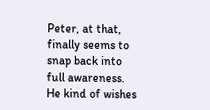Peter, at that, finally seems to snap back into full awareness. He kind of wishes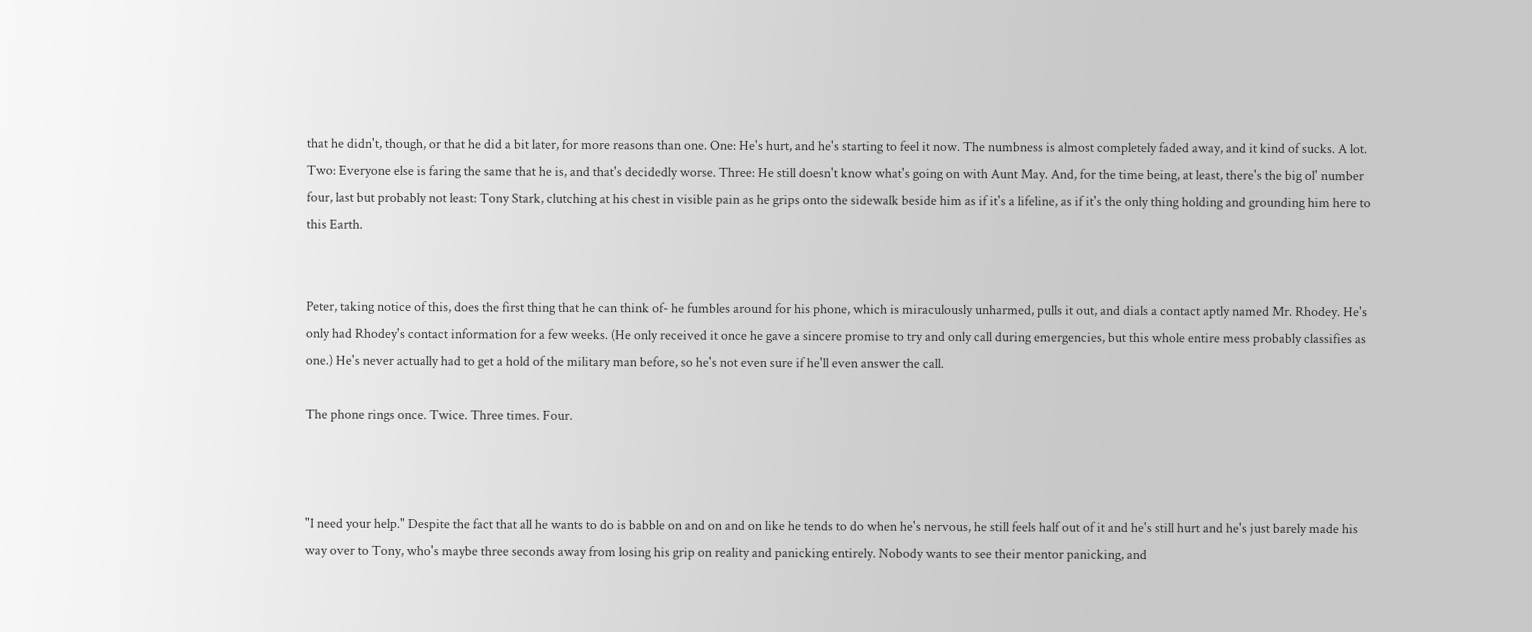that he didn't, though, or that he did a bit later, for more reasons than one. One: He's hurt, and he's starting to feel it now. The numbness is almost completely faded away, and it kind of sucks. A lot. Two: Everyone else is faring the same that he is, and that's decidedly worse. Three: He still doesn't know what's going on with Aunt May. And, for the time being, at least, there's the big ol' number four, last but probably not least: Tony Stark, clutching at his chest in visible pain as he grips onto the sidewalk beside him as if it's a lifeline, as if it's the only thing holding and grounding him here to this Earth.


Peter, taking notice of this, does the first thing that he can think of- he fumbles around for his phone, which is miraculously unharmed, pulls it out, and dials a contact aptly named Mr. Rhodey. He's only had Rhodey's contact information for a few weeks. (He only received it once he gave a sincere promise to try and only call during emergencies, but this whole entire mess probably classifies as one.) He's never actually had to get a hold of the military man before, so he's not even sure if he'll even answer the call.

The phone rings once. Twice. Three times. Four.



"I need your help." Despite the fact that all he wants to do is babble on and on and on like he tends to do when he's nervous, he still feels half out of it and he's still hurt and he's just barely made his way over to Tony, who's maybe three seconds away from losing his grip on reality and panicking entirely. Nobody wants to see their mentor panicking, and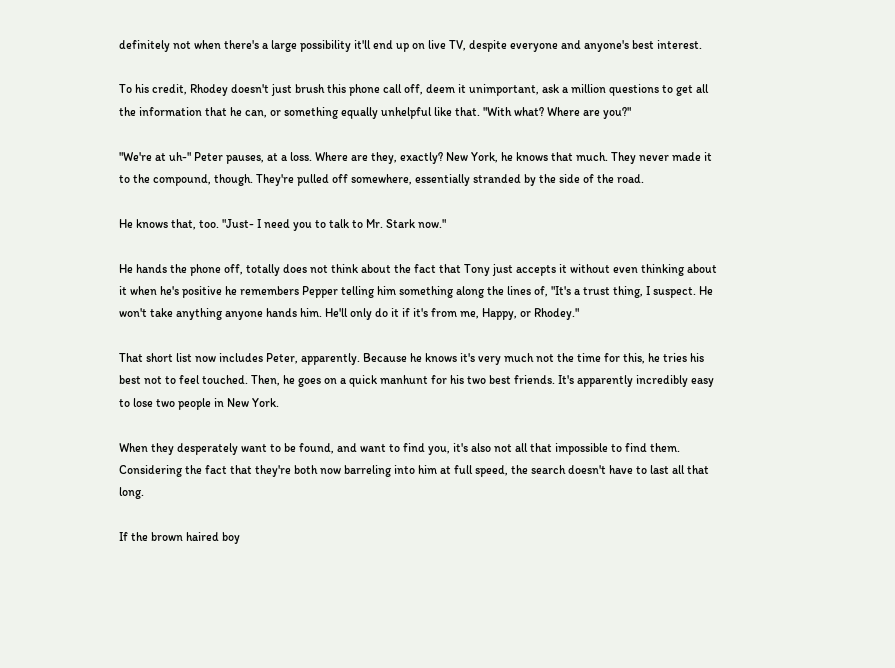definitely not when there's a large possibility it'll end up on live TV, despite everyone and anyone's best interest.

To his credit, Rhodey doesn't just brush this phone call off, deem it unimportant, ask a million questions to get all the information that he can, or something equally unhelpful like that. "With what? Where are you?"

"We're at uh-" Peter pauses, at a loss. Where are they, exactly? New York, he knows that much. They never made it to the compound, though. They're pulled off somewhere, essentially stranded by the side of the road.

He knows that, too. "Just- I need you to talk to Mr. Stark now."

He hands the phone off, totally does not think about the fact that Tony just accepts it without even thinking about it when he's positive he remembers Pepper telling him something along the lines of, "It's a trust thing, I suspect. He won't take anything anyone hands him. He'll only do it if it's from me, Happy, or Rhodey."

That short list now includes Peter, apparently. Because he knows it's very much not the time for this, he tries his best not to feel touched. Then, he goes on a quick manhunt for his two best friends. It's apparently incredibly easy to lose two people in New York.

When they desperately want to be found, and want to find you, it's also not all that impossible to find them. Considering the fact that they're both now barreling into him at full speed, the search doesn't have to last all that long.

If the brown haired boy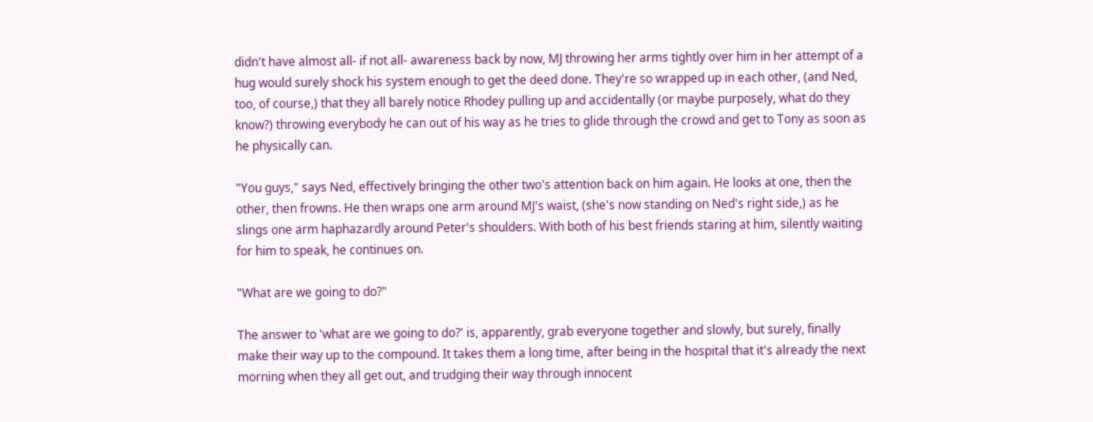didn't have almost all- if not all- awareness back by now, MJ throwing her arms tightly over him in her attempt of a hug would surely shock his system enough to get the deed done. They're so wrapped up in each other, (and Ned, too, of course,) that they all barely notice Rhodey pulling up and accidentally (or maybe purposely, what do they know?) throwing everybody he can out of his way as he tries to glide through the crowd and get to Tony as soon as he physically can.

"You guys," says Ned, effectively bringing the other two's attention back on him again. He looks at one, then the other, then frowns. He then wraps one arm around MJ's waist, (she's now standing on Ned's right side,) as he slings one arm haphazardly around Peter's shoulders. With both of his best friends staring at him, silently waiting for him to speak, he continues on.

"What are we going to do?"

The answer to 'what are we going to do?' is, apparently, grab everyone together and slowly, but surely, finally make their way up to the compound. It takes them a long time, after being in the hospital that it's already the next morning when they all get out, and trudging their way through innocent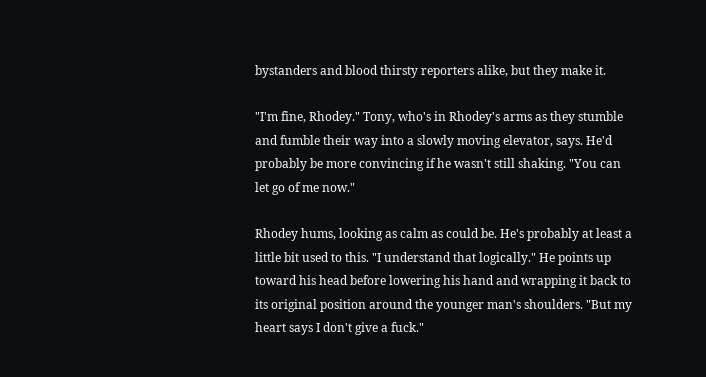bystanders and blood thirsty reporters alike, but they make it.

"I'm fine, Rhodey." Tony, who's in Rhodey's arms as they stumble and fumble their way into a slowly moving elevator, says. He'd probably be more convincing if he wasn't still shaking. "You can let go of me now."

Rhodey hums, looking as calm as could be. He's probably at least a little bit used to this. "I understand that logically." He points up toward his head before lowering his hand and wrapping it back to its original position around the younger man's shoulders. "But my heart says I don't give a fuck."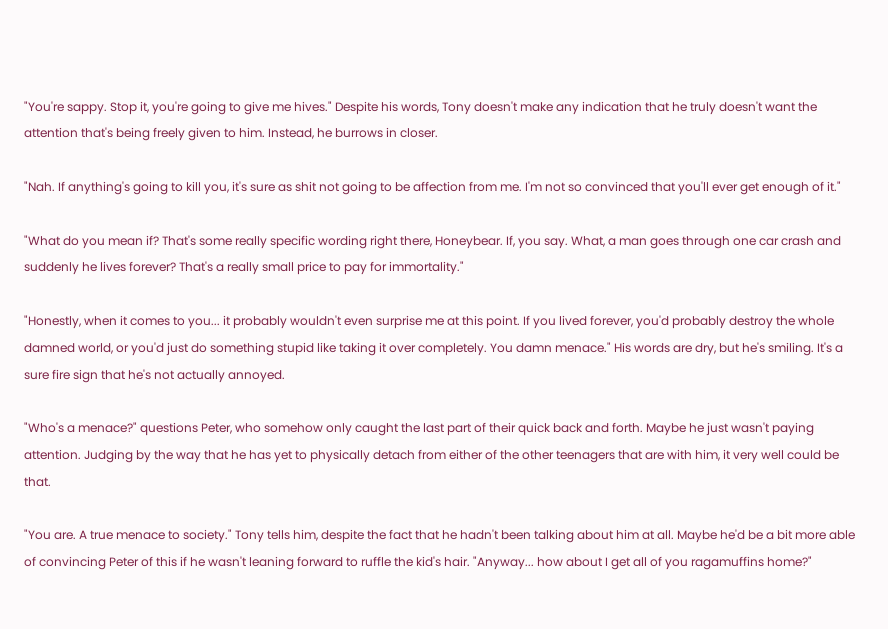"You're sappy. Stop it, you're going to give me hives." Despite his words, Tony doesn't make any indication that he truly doesn't want the attention that's being freely given to him. Instead, he burrows in closer.

"Nah. If anything's going to kill you, it's sure as shit not going to be affection from me. I'm not so convinced that you'll ever get enough of it."

"What do you mean if? That's some really specific wording right there, Honeybear. If, you say. What, a man goes through one car crash and suddenly he lives forever? That's a really small price to pay for immortality."

"Honestly, when it comes to you... it probably wouldn't even surprise me at this point. If you lived forever, you'd probably destroy the whole damned world, or you'd just do something stupid like taking it over completely. You damn menace." His words are dry, but he's smiling. It's a sure fire sign that he's not actually annoyed.

"Who's a menace?" questions Peter, who somehow only caught the last part of their quick back and forth. Maybe he just wasn't paying attention. Judging by the way that he has yet to physically detach from either of the other teenagers that are with him, it very well could be that.

"You are. A true menace to society." Tony tells him, despite the fact that he hadn't been talking about him at all. Maybe he'd be a bit more able of convincing Peter of this if he wasn't leaning forward to ruffle the kid's hair. "Anyway... how about I get all of you ragamuffins home?"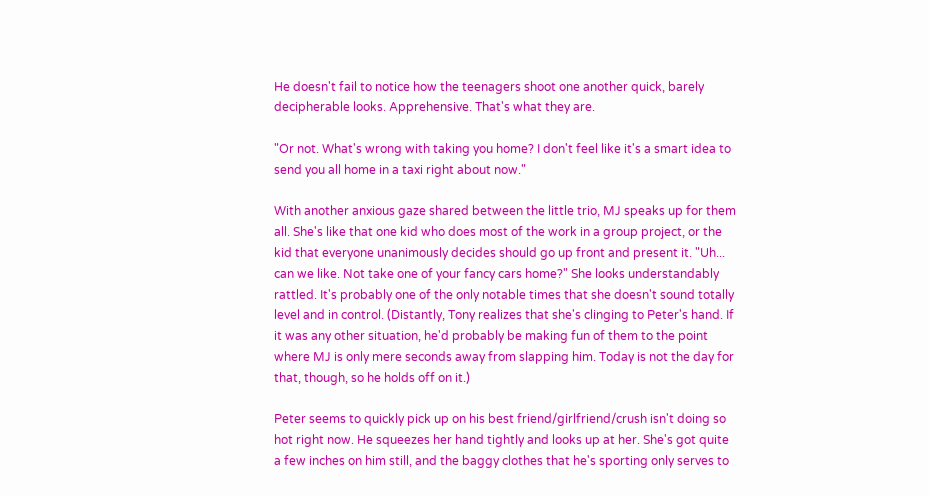He doesn't fail to notice how the teenagers shoot one another quick, barely decipherable looks. Apprehensive. That's what they are.

"Or not. What's wrong with taking you home? I don't feel like it's a smart idea to send you all home in a taxi right about now."

With another anxious gaze shared between the little trio, MJ speaks up for them all. She's like that one kid who does most of the work in a group project, or the kid that everyone unanimously decides should go up front and present it. "Uh... can we like. Not take one of your fancy cars home?" She looks understandably rattled. It's probably one of the only notable times that she doesn't sound totally level and in control. (Distantly, Tony realizes that she's clinging to Peter's hand. If it was any other situation, he'd probably be making fun of them to the point where MJ is only mere seconds away from slapping him. Today is not the day for that, though, so he holds off on it.)

Peter seems to quickly pick up on his best friend/girlfriend/crush isn't doing so hot right now. He squeezes her hand tightly and looks up at her. She's got quite a few inches on him still, and the baggy clothes that he's sporting only serves to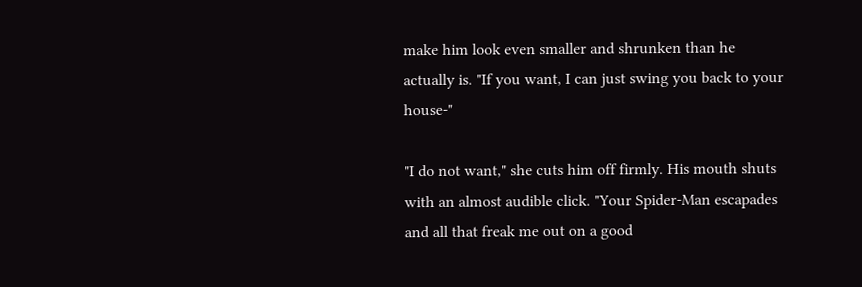make him look even smaller and shrunken than he actually is. "If you want, I can just swing you back to your house-"

"I do not want," she cuts him off firmly. His mouth shuts with an almost audible click. "Your Spider-Man escapades and all that freak me out on a good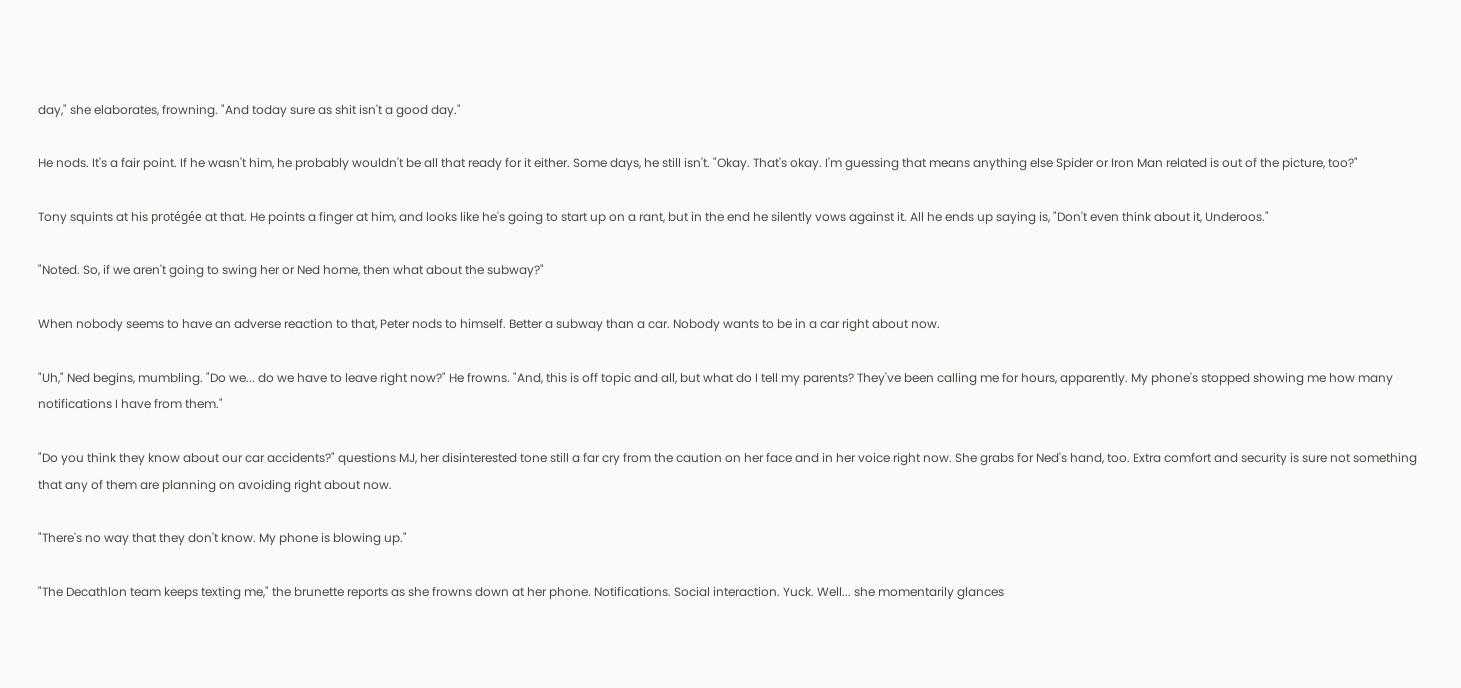day," she elaborates, frowning. "And today sure as shit isn't a good day."

He nods. It's a fair point. If he wasn't him, he probably wouldn't be all that ready for it either. Some days, he still isn't. "Okay. That's okay. I'm guessing that means anything else Spider or Iron Man related is out of the picture, too?"

Tony squints at his protégée at that. He points a finger at him, and looks like he's going to start up on a rant, but in the end he silently vows against it. All he ends up saying is, "Don't even think about it, Underoos."

"Noted. So, if we aren't going to swing her or Ned home, then what about the subway?"

When nobody seems to have an adverse reaction to that, Peter nods to himself. Better a subway than a car. Nobody wants to be in a car right about now.

"Uh," Ned begins, mumbling. "Do we... do we have to leave right now?" He frowns. "And, this is off topic and all, but what do I tell my parents? They've been calling me for hours, apparently. My phone's stopped showing me how many notifications I have from them."

"Do you think they know about our car accidents?" questions MJ, her disinterested tone still a far cry from the caution on her face and in her voice right now. She grabs for Ned's hand, too. Extra comfort and security is sure not something that any of them are planning on avoiding right about now.

"There's no way that they don't know. My phone is blowing up."

"The Decathlon team keeps texting me," the brunette reports as she frowns down at her phone. Notifications. Social interaction. Yuck. Well... she momentarily glances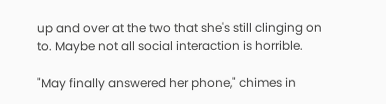up and over at the two that she's still clinging on to. Maybe not all social interaction is horrible.

"May finally answered her phone," chimes in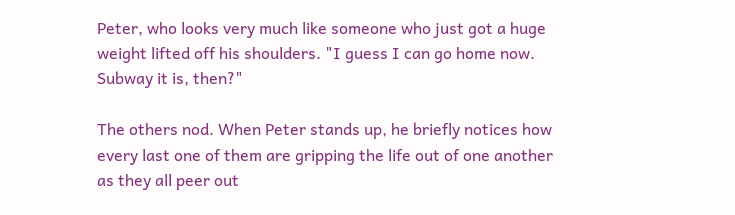Peter, who looks very much like someone who just got a huge weight lifted off his shoulders. "I guess I can go home now. Subway it is, then?"

The others nod. When Peter stands up, he briefly notices how every last one of them are gripping the life out of one another as they all peer out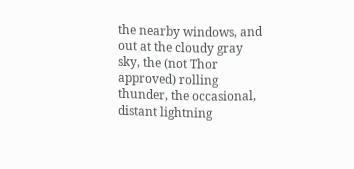the nearby windows, and out at the cloudy gray sky, the (not Thor approved) rolling thunder, the occasional, distant lightning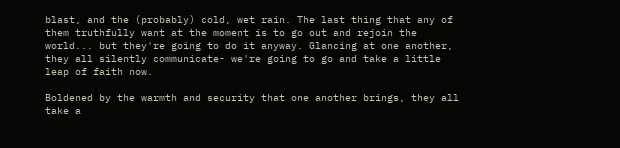blast, and the (probably) cold, wet rain. The last thing that any of them truthfully want at the moment is to go out and rejoin the world... but they're going to do it anyway. Glancing at one another, they all silently communicate- we're going to go and take a little leap of faith now.

Boldened by the warmth and security that one another brings, they all take a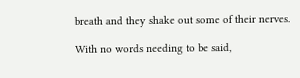breath and they shake out some of their nerves.

With no words needing to be said,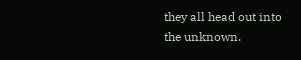they all head out into the unknown.